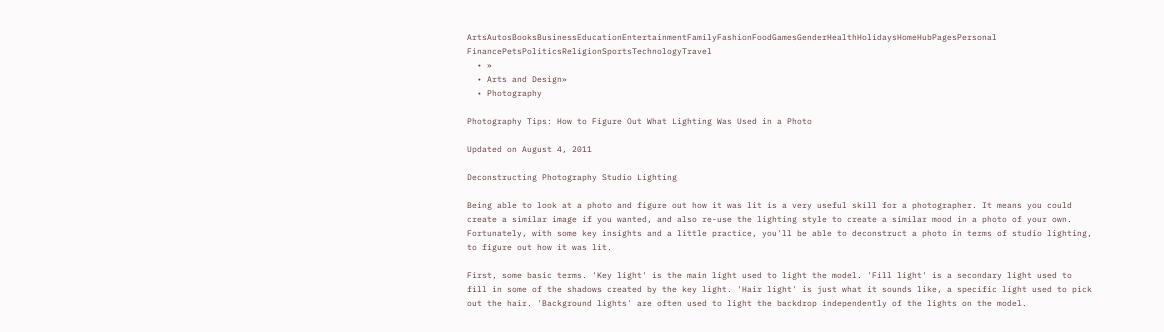ArtsAutosBooksBusinessEducationEntertainmentFamilyFashionFoodGamesGenderHealthHolidaysHomeHubPagesPersonal FinancePetsPoliticsReligionSportsTechnologyTravel
  • »
  • Arts and Design»
  • Photography

Photography Tips: How to Figure Out What Lighting Was Used in a Photo

Updated on August 4, 2011

Deconstructing Photography Studio Lighting

Being able to look at a photo and figure out how it was lit is a very useful skill for a photographer. It means you could create a similar image if you wanted, and also re-use the lighting style to create a similar mood in a photo of your own. Fortunately, with some key insights and a little practice, you'll be able to deconstruct a photo in terms of studio lighting, to figure out how it was lit.

First, some basic terms. 'Key light' is the main light used to light the model. 'Fill light' is a secondary light used to fill in some of the shadows created by the key light. 'Hair light' is just what it sounds like, a specific light used to pick out the hair. 'Background lights' are often used to light the backdrop independently of the lights on the model.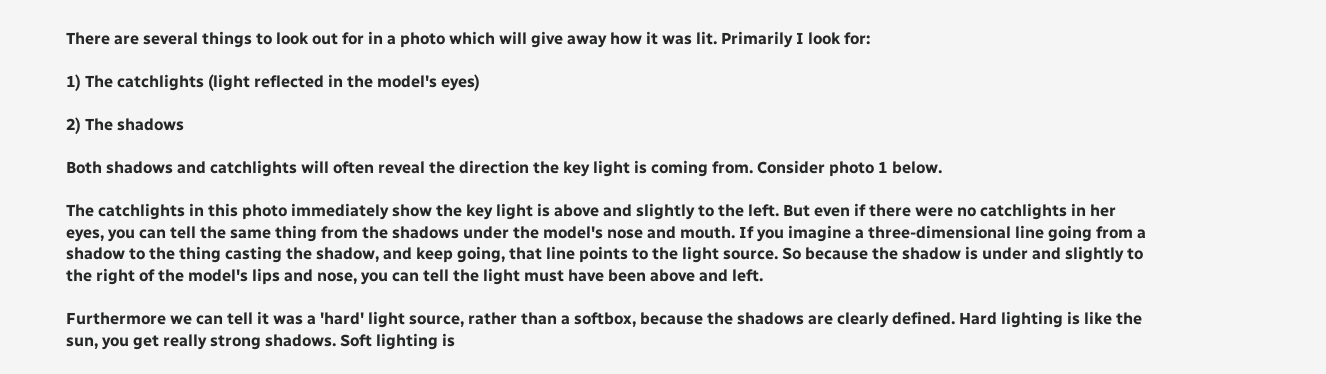There are several things to look out for in a photo which will give away how it was lit. Primarily I look for:

1) The catchlights (light reflected in the model's eyes)

2) The shadows

Both shadows and catchlights will often reveal the direction the key light is coming from. Consider photo 1 below.

The catchlights in this photo immediately show the key light is above and slightly to the left. But even if there were no catchlights in her eyes, you can tell the same thing from the shadows under the model's nose and mouth. If you imagine a three-dimensional line going from a shadow to the thing casting the shadow, and keep going, that line points to the light source. So because the shadow is under and slightly to the right of the model's lips and nose, you can tell the light must have been above and left.

Furthermore we can tell it was a 'hard' light source, rather than a softbox, because the shadows are clearly defined. Hard lighting is like the sun, you get really strong shadows. Soft lighting is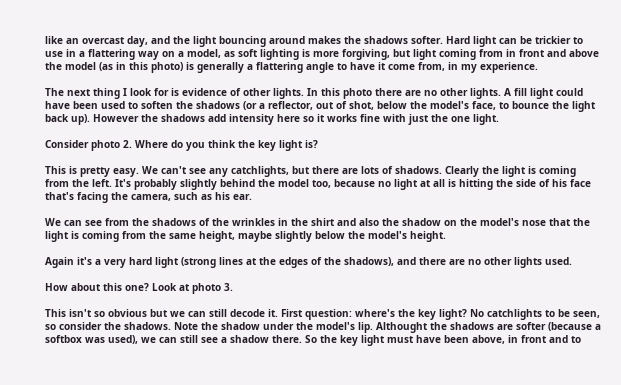like an overcast day, and the light bouncing around makes the shadows softer. Hard light can be trickier to use in a flattering way on a model, as soft lighting is more forgiving, but light coming from in front and above the model (as in this photo) is generally a flattering angle to have it come from, in my experience.

The next thing I look for is evidence of other lights. In this photo there are no other lights. A fill light could have been used to soften the shadows (or a reflector, out of shot, below the model's face, to bounce the light back up). However the shadows add intensity here so it works fine with just the one light.

Consider photo 2. Where do you think the key light is?

This is pretty easy. We can't see any catchlights, but there are lots of shadows. Clearly the light is coming from the left. It's probably slightly behind the model too, because no light at all is hitting the side of his face that's facing the camera, such as his ear.

We can see from the shadows of the wrinkles in the shirt and also the shadow on the model's nose that the light is coming from the same height, maybe slightly below the model's height.

Again it's a very hard light (strong lines at the edges of the shadows), and there are no other lights used.

How about this one? Look at photo 3.

This isn't so obvious but we can still decode it. First question: where's the key light? No catchlights to be seen, so consider the shadows. Note the shadow under the model's lip. Althought the shadows are softer (because a softbox was used), we can still see a shadow there. So the key light must have been above, in front and to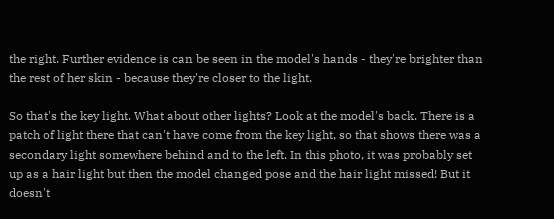the right. Further evidence is can be seen in the model's hands - they're brighter than the rest of her skin - because they're closer to the light.

So that's the key light. What about other lights? Look at the model's back. There is a patch of light there that can't have come from the key light, so that shows there was a secondary light somewhere behind and to the left. In this photo, it was probably set up as a hair light but then the model changed pose and the hair light missed! But it doesn't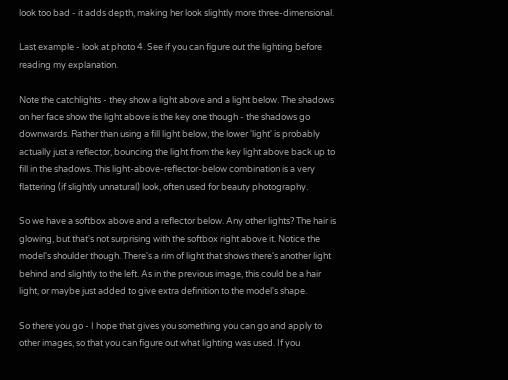look too bad - it adds depth, making her look slightly more three-dimensional.

Last example - look at photo 4. See if you can figure out the lighting before reading my explanation.

Note the catchlights - they show a light above and a light below. The shadows on her face show the light above is the key one though - the shadows go downwards. Rather than using a fill light below, the lower 'light' is probably actually just a reflector, bouncing the light from the key light above back up to fill in the shadows. This light-above-reflector-below combination is a very flattering (if slightly unnatural) look, often used for beauty photography.

So we have a softbox above and a reflector below. Any other lights? The hair is glowing, but that's not surprising with the softbox right above it. Notice the model's shoulder though. There's a rim of light that shows there's another light behind and slightly to the left. As in the previous image, this could be a hair light, or maybe just added to give extra definition to the model's shape.

So there you go - I hope that gives you something you can go and apply to other images, so that you can figure out what lighting was used. If you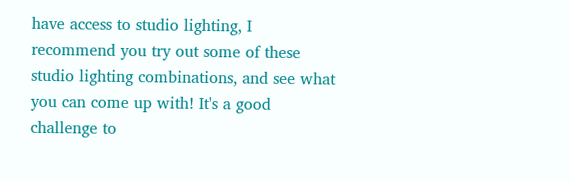have access to studio lighting, I recommend you try out some of these studio lighting combinations, and see what you can come up with! It's a good challenge to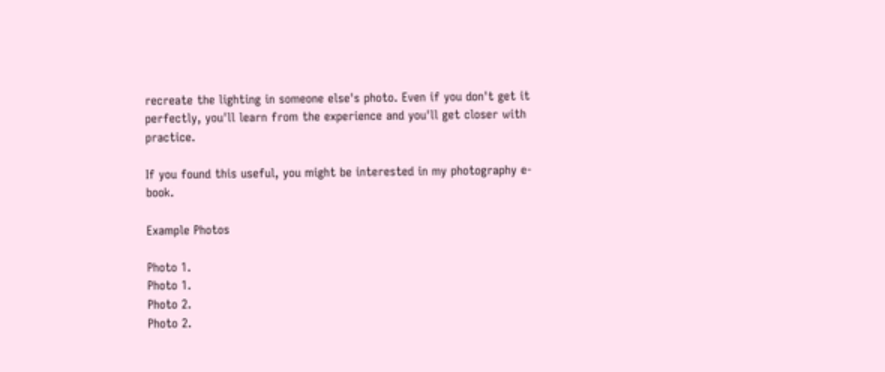recreate the lighting in someone else's photo. Even if you don't get it perfectly, you'll learn from the experience and you'll get closer with practice.

If you found this useful, you might be interested in my photography e-book.

Example Photos

Photo 1.
Photo 1.
Photo 2.
Photo 2.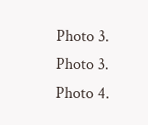Photo 3.
Photo 3.
Photo 4.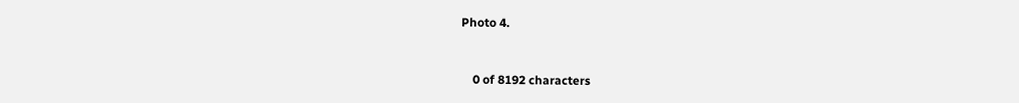Photo 4.


    0 of 8192 characters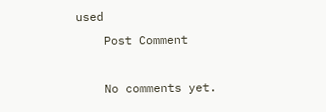used
    Post Comment

    No comments yet.